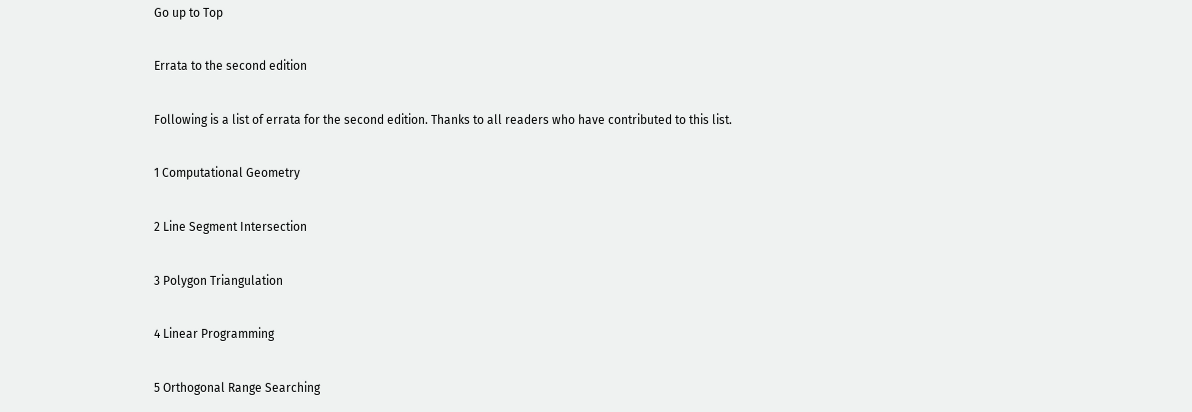Go up to Top

Errata to the second edition

Following is a list of errata for the second edition. Thanks to all readers who have contributed to this list.

1 Computational Geometry

2 Line Segment Intersection

3 Polygon Triangulation

4 Linear Programming

5 Orthogonal Range Searching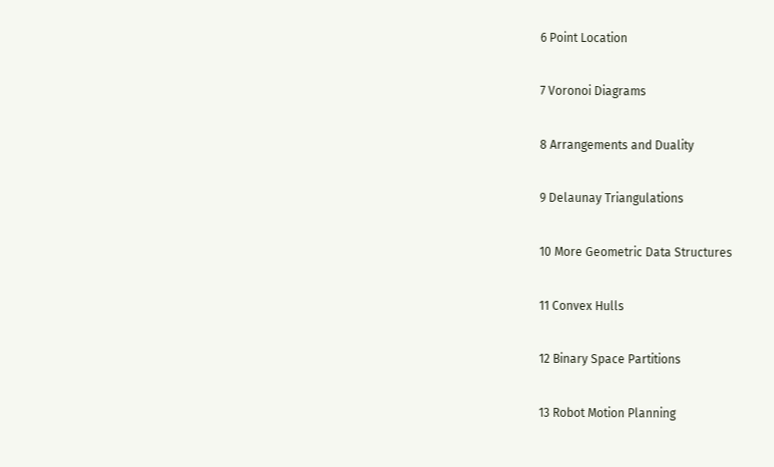6 Point Location

7 Voronoi Diagrams

8 Arrangements and Duality

9 Delaunay Triangulations

10 More Geometric Data Structures

11 Convex Hulls

12 Binary Space Partitions

13 Robot Motion Planning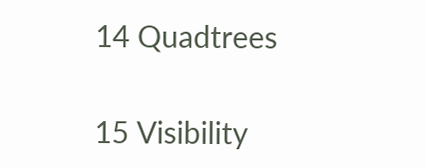14 Quadtrees

15 Visibility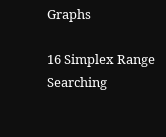Graphs

16 Simplex Range Searching